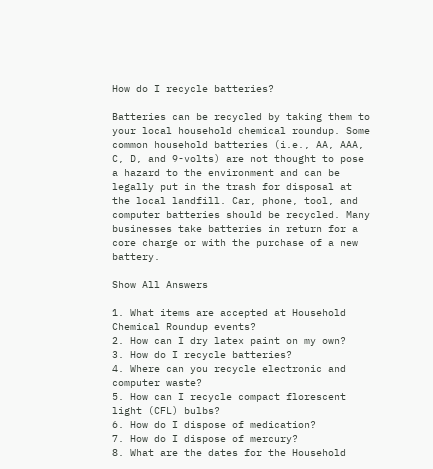How do I recycle batteries?

Batteries can be recycled by taking them to your local household chemical roundup. Some common household batteries (i.e., AA, AAA, C, D, and 9-volts) are not thought to pose a hazard to the environment and can be legally put in the trash for disposal at the local landfill. Car, phone, tool, and computer batteries should be recycled. Many businesses take batteries in return for a core charge or with the purchase of a new battery.

Show All Answers

1. What items are accepted at Household Chemical Roundup events?
2. How can I dry latex paint on my own?
3. How do I recycle batteries?
4. Where can you recycle electronic and computer waste?
5. How can I recycle compact florescent light (CFL) bulbs?
6. How do I dispose of medication?
7. How do I dispose of mercury?
8. What are the dates for the Household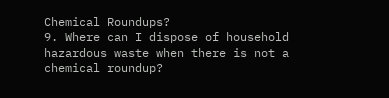Chemical Roundups?
9. Where can I dispose of household hazardous waste when there is not a chemical roundup?